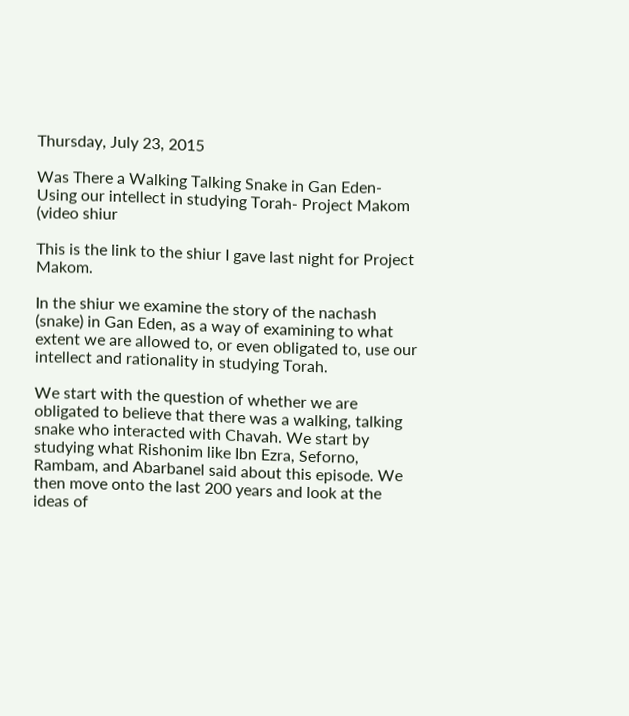Thursday, July 23, 2015

Was There a Walking Talking Snake in Gan Eden- Using our intellect in studying Torah- Project Makom (video shiur

This is the link to the shiur I gave last night for Project Makom.

In the shiur we examine the story of the nachash (snake) in Gan Eden, as a way of examining to what extent we are allowed to, or even obligated to, use our intellect and rationality in studying Torah.

We start with the question of whether we are obligated to believe that there was a walking, talking snake who interacted with Chavah. We start by studying what Rishonim like Ibn Ezra, Seforno, Rambam, and Abarbanel said about this episode. We then move onto the last 200 years and look at the ideas of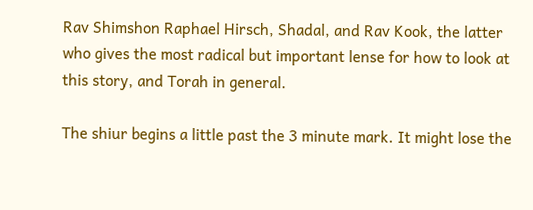Rav Shimshon Raphael Hirsch, Shadal, and Rav Kook, the latter who gives the most radical but important lense for how to look at this story, and Torah in general.

The shiur begins a little past the 3 minute mark. It might lose the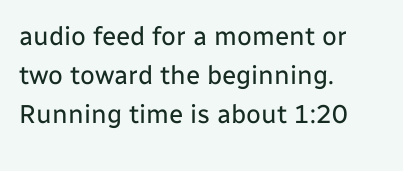audio feed for a moment or two toward the beginning. Running time is about 1:20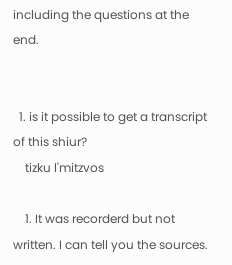including the questions at the end.


  1. is it possible to get a transcript of this shiur?
    tizku l'mitzvos

    1. It was recorderd but not written. I can tell you the sources.